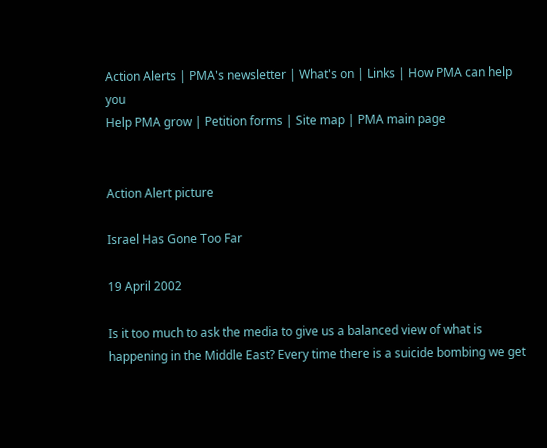Action Alerts | PMA's newsletter | What's on | Links | How PMA can help you
Help PMA grow | Petition forms | Site map | PMA main page


Action Alert picture

Israel Has Gone Too Far

19 April 2002

Is it too much to ask the media to give us a balanced view of what is happening in the Middle East? Every time there is a suicide bombing we get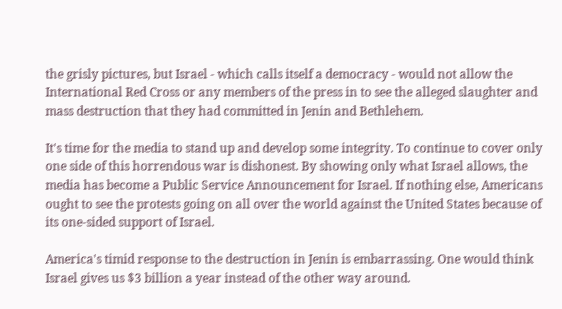the grisly pictures, but Israel - which calls itself a democracy - would not allow the International Red Cross or any members of the press in to see the alleged slaughter and mass destruction that they had committed in Jenin and Bethlehem.

It's time for the media to stand up and develop some integrity. To continue to cover only one side of this horrendous war is dishonest. By showing only what Israel allows, the media has become a Public Service Announcement for Israel. If nothing else, Americans ought to see the protests going on all over the world against the United States because of its one-sided support of Israel.

America's timid response to the destruction in Jenin is embarrassing. One would think Israel gives us $3 billion a year instead of the other way around.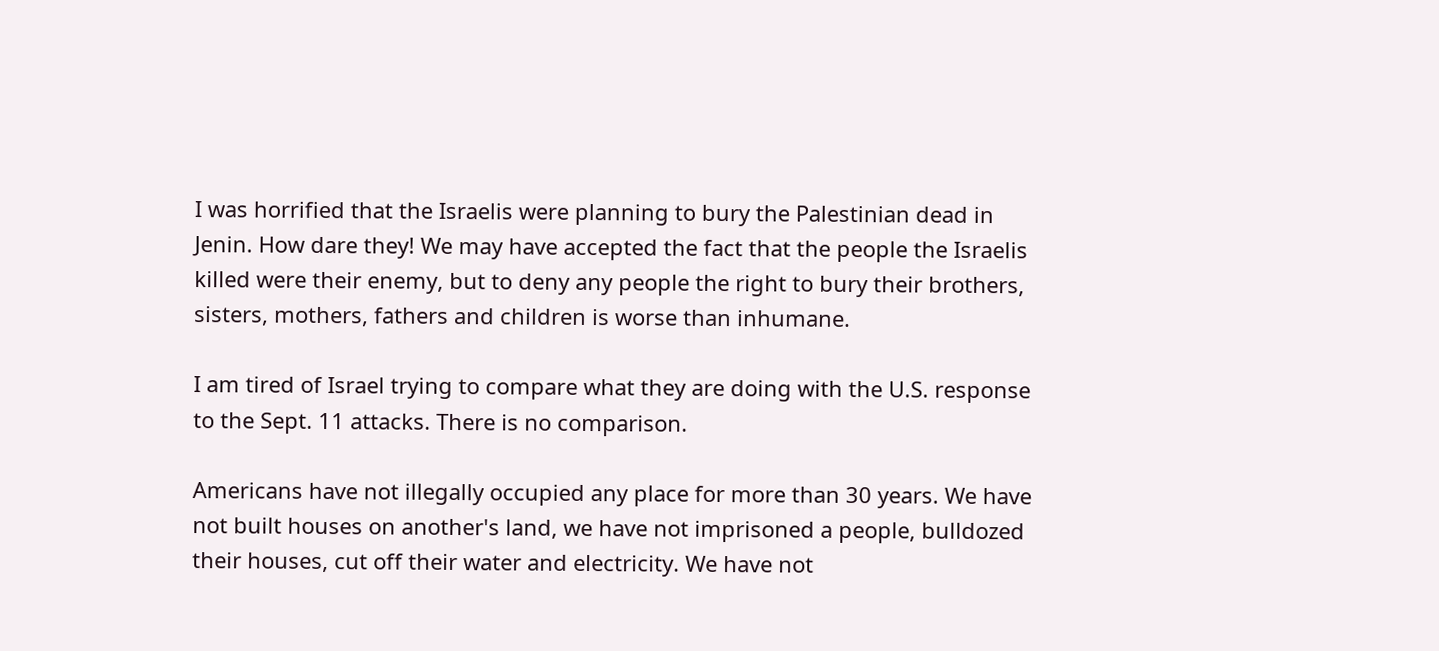I was horrified that the Israelis were planning to bury the Palestinian dead in Jenin. How dare they! We may have accepted the fact that the people the Israelis killed were their enemy, but to deny any people the right to bury their brothers, sisters, mothers, fathers and children is worse than inhumane.

I am tired of Israel trying to compare what they are doing with the U.S. response to the Sept. 11 attacks. There is no comparison.

Americans have not illegally occupied any place for more than 30 years. We have not built houses on another's land, we have not imprisoned a people, bulldozed their houses, cut off their water and electricity. We have not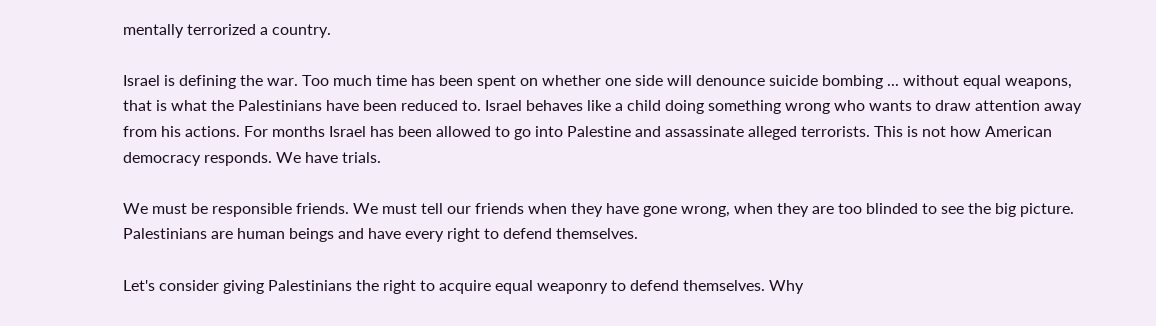mentally terrorized a country.

Israel is defining the war. Too much time has been spent on whether one side will denounce suicide bombing ... without equal weapons, that is what the Palestinians have been reduced to. Israel behaves like a child doing something wrong who wants to draw attention away from his actions. For months Israel has been allowed to go into Palestine and assassinate alleged terrorists. This is not how American democracy responds. We have trials.

We must be responsible friends. We must tell our friends when they have gone wrong, when they are too blinded to see the big picture. Palestinians are human beings and have every right to defend themselves.

Let's consider giving Palestinians the right to acquire equal weaponry to defend themselves. Why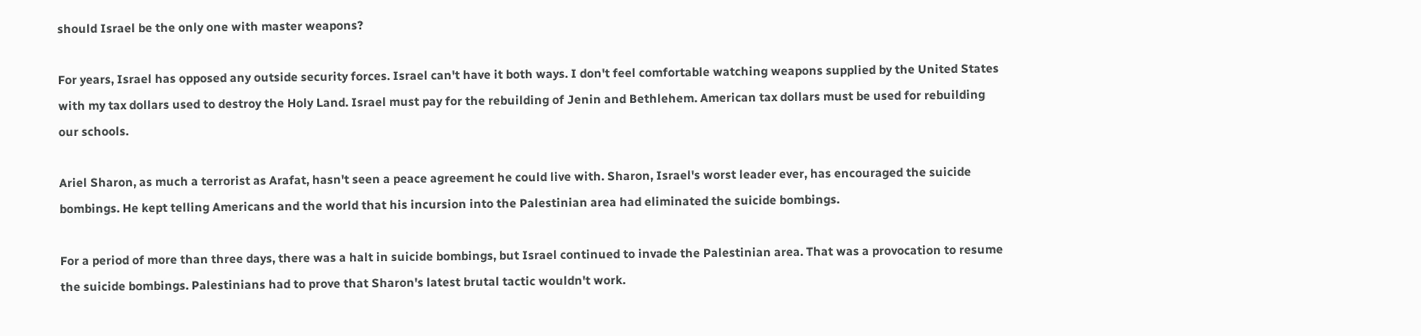should Israel be the only one with master weapons?

For years, Israel has opposed any outside security forces. Israel can't have it both ways. I don't feel comfortable watching weapons supplied by the United States with my tax dollars used to destroy the Holy Land. Israel must pay for the rebuilding of Jenin and Bethlehem. American tax dollars must be used for rebuilding our schools.

Ariel Sharon, as much a terrorist as Arafat, hasn't seen a peace agreement he could live with. Sharon, Israel's worst leader ever, has encouraged the suicide bombings. He kept telling Americans and the world that his incursion into the Palestinian area had eliminated the suicide bombings.

For a period of more than three days, there was a halt in suicide bombings, but Israel continued to invade the Palestinian area. That was a provocation to resume the suicide bombings. Palestinians had to prove that Sharon's latest brutal tactic wouldn't work.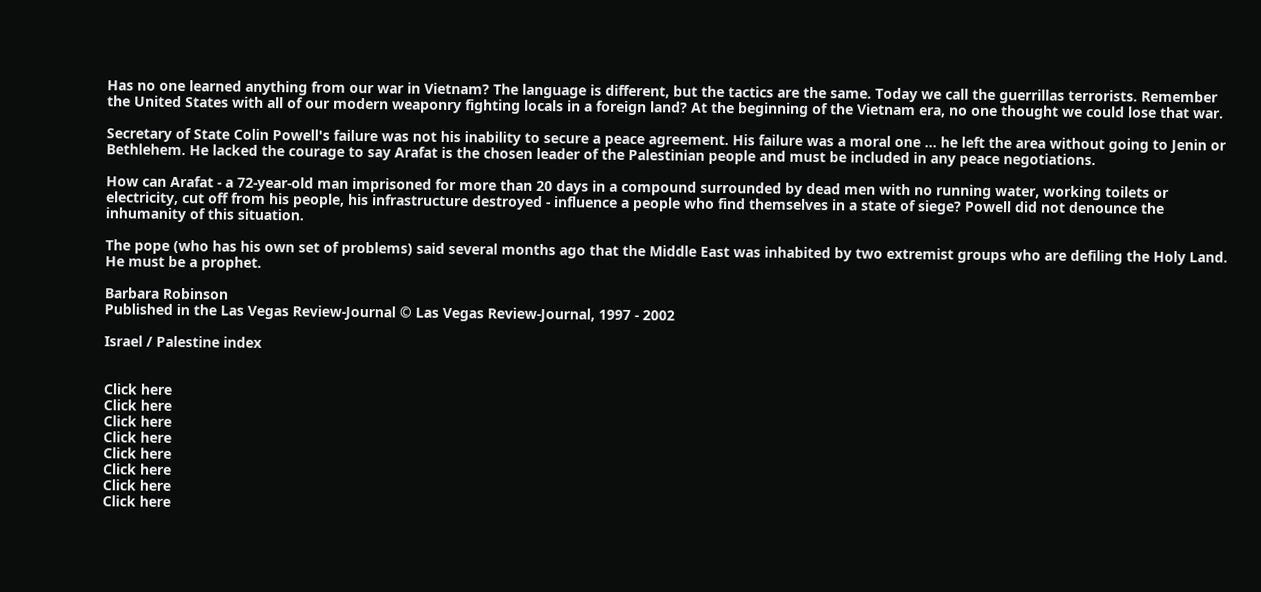Has no one learned anything from our war in Vietnam? The language is different, but the tactics are the same. Today we call the guerrillas terrorists. Remember the United States with all of our modern weaponry fighting locals in a foreign land? At the beginning of the Vietnam era, no one thought we could lose that war.

Secretary of State Colin Powell's failure was not his inability to secure a peace agreement. His failure was a moral one ... he left the area without going to Jenin or Bethlehem. He lacked the courage to say Arafat is the chosen leader of the Palestinian people and must be included in any peace negotiations.

How can Arafat - a 72-year-old man imprisoned for more than 20 days in a compound surrounded by dead men with no running water, working toilets or electricity, cut off from his people, his infrastructure destroyed - influence a people who find themselves in a state of siege? Powell did not denounce the inhumanity of this situation.

The pope (who has his own set of problems) said several months ago that the Middle East was inhabited by two extremist groups who are defiling the Holy Land. He must be a prophet.

Barbara Robinson
Published in the Las Vegas Review-Journal © Las Vegas Review-Journal, 1997 - 2002

Israel / Palestine index


Click here
Click here
Click here
Click here
Click here
Click here
Click here
Click here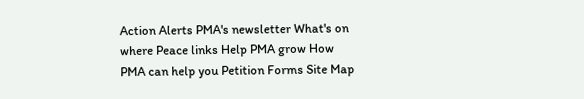Action Alerts PMA's newsletter What's on where Peace links Help PMA grow How PMA can help you Petition Forms Site Map